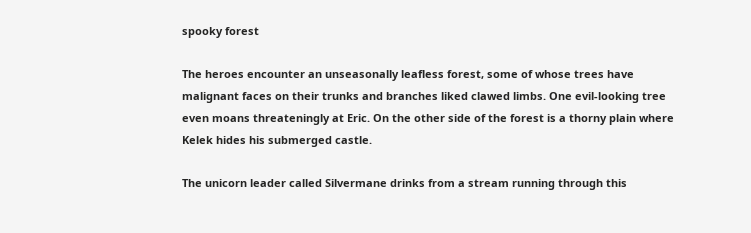spooky forest

The heroes encounter an unseasonally leafless forest, some of whose trees have malignant faces on their trunks and branches liked clawed limbs. One evil-looking tree even moans threateningly at Eric. On the other side of the forest is a thorny plain where Kelek hides his submerged castle.

The unicorn leader called Silvermane drinks from a stream running through this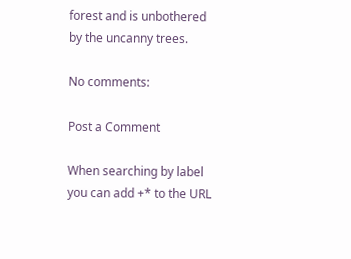forest and is unbothered by the uncanny trees.

No comments:

Post a Comment

When searching by label you can add +* to the URL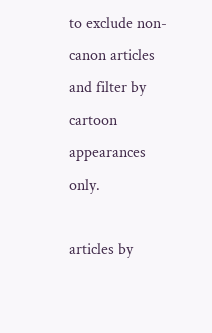to exclude non-canon articles and filter by cartoon appearances only.

articles by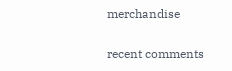merchandise

recent comments